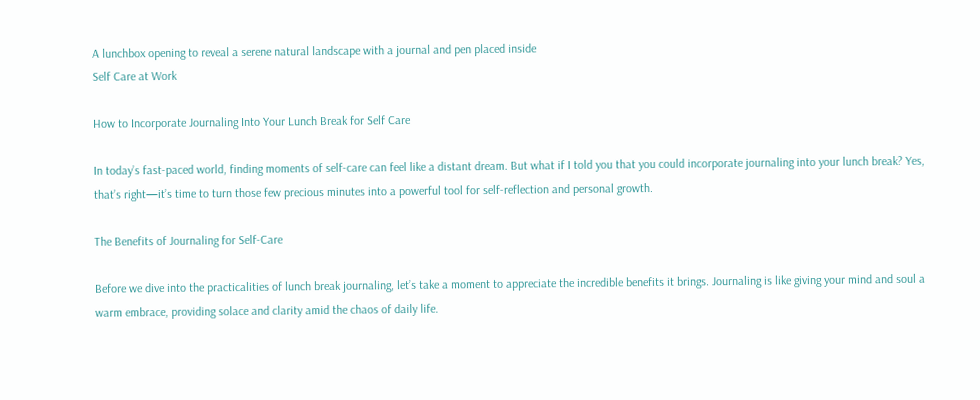A lunchbox opening to reveal a serene natural landscape with a journal and pen placed inside
Self Care at Work

How to Incorporate Journaling Into Your Lunch Break for Self Care

In today’s fast-paced world, finding moments of self-care can feel like a distant dream. But what if I told you that you could incorporate journaling into your lunch break? Yes, that’s right—it’s time to turn those few precious minutes into a powerful tool for self-reflection and personal growth.

The Benefits of Journaling for Self-Care

Before we dive into the practicalities of lunch break journaling, let’s take a moment to appreciate the incredible benefits it brings. Journaling is like giving your mind and soul a warm embrace, providing solace and clarity amid the chaos of daily life.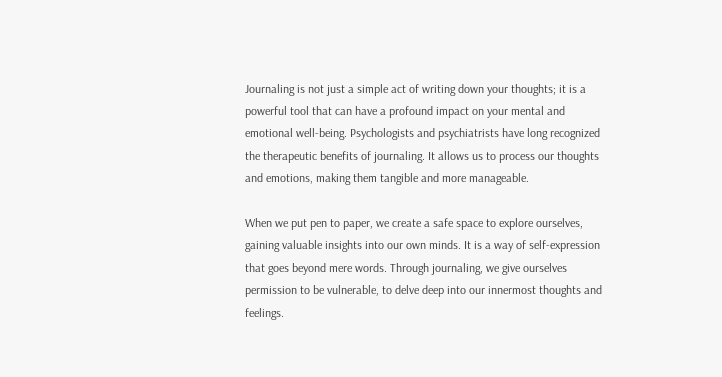Journaling is not just a simple act of writing down your thoughts; it is a powerful tool that can have a profound impact on your mental and emotional well-being. Psychologists and psychiatrists have long recognized the therapeutic benefits of journaling. It allows us to process our thoughts and emotions, making them tangible and more manageable.

When we put pen to paper, we create a safe space to explore ourselves, gaining valuable insights into our own minds. It is a way of self-expression that goes beyond mere words. Through journaling, we give ourselves permission to be vulnerable, to delve deep into our innermost thoughts and feelings.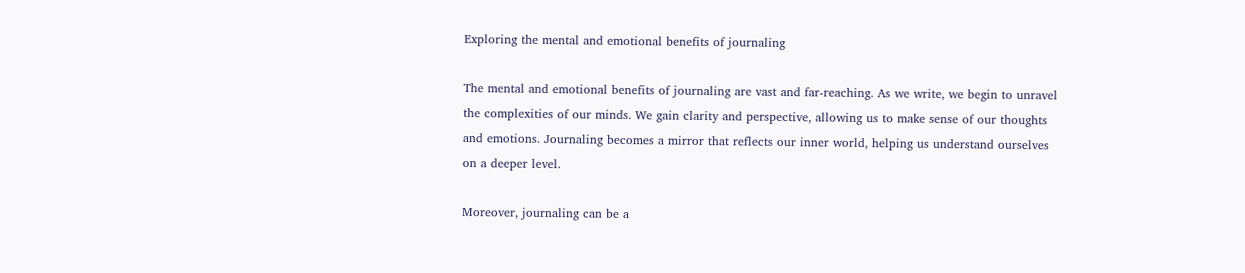Exploring the mental and emotional benefits of journaling

The mental and emotional benefits of journaling are vast and far-reaching. As we write, we begin to unravel the complexities of our minds. We gain clarity and perspective, allowing us to make sense of our thoughts and emotions. Journaling becomes a mirror that reflects our inner world, helping us understand ourselves on a deeper level.

Moreover, journaling can be a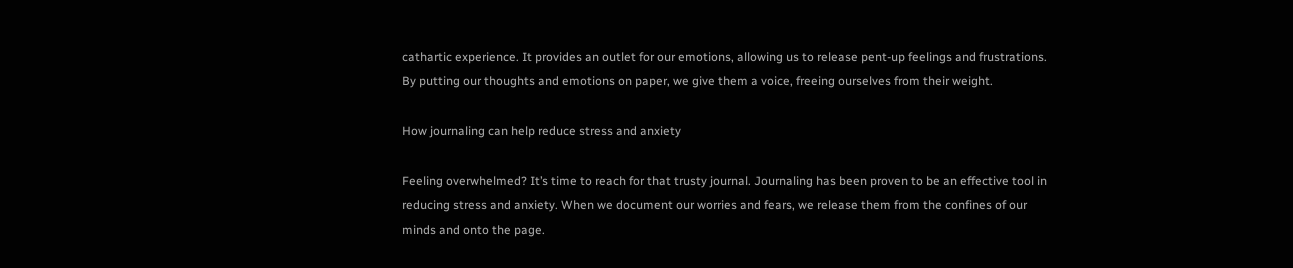cathartic experience. It provides an outlet for our emotions, allowing us to release pent-up feelings and frustrations. By putting our thoughts and emotions on paper, we give them a voice, freeing ourselves from their weight.

How journaling can help reduce stress and anxiety

Feeling overwhelmed? It’s time to reach for that trusty journal. Journaling has been proven to be an effective tool in reducing stress and anxiety. When we document our worries and fears, we release them from the confines of our minds and onto the page.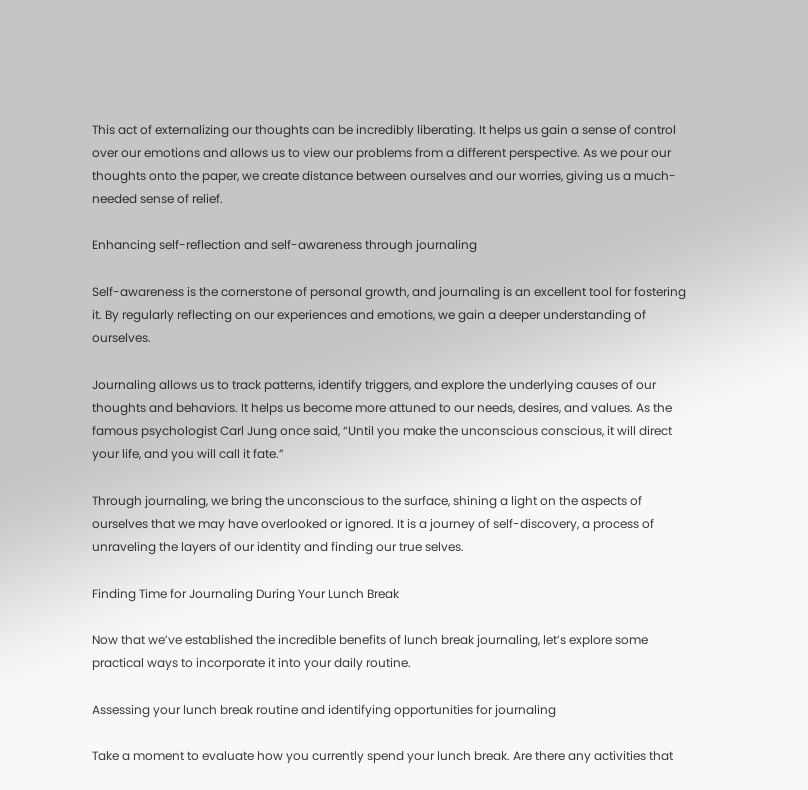This act of externalizing our thoughts can be incredibly liberating. It helps us gain a sense of control over our emotions and allows us to view our problems from a different perspective. As we pour our thoughts onto the paper, we create distance between ourselves and our worries, giving us a much-needed sense of relief.

Enhancing self-reflection and self-awareness through journaling

Self-awareness is the cornerstone of personal growth, and journaling is an excellent tool for fostering it. By regularly reflecting on our experiences and emotions, we gain a deeper understanding of ourselves.

Journaling allows us to track patterns, identify triggers, and explore the underlying causes of our thoughts and behaviors. It helps us become more attuned to our needs, desires, and values. As the famous psychologist Carl Jung once said, “Until you make the unconscious conscious, it will direct your life, and you will call it fate.”

Through journaling, we bring the unconscious to the surface, shining a light on the aspects of ourselves that we may have overlooked or ignored. It is a journey of self-discovery, a process of unraveling the layers of our identity and finding our true selves.

Finding Time for Journaling During Your Lunch Break

Now that we’ve established the incredible benefits of lunch break journaling, let’s explore some practical ways to incorporate it into your daily routine.

Assessing your lunch break routine and identifying opportunities for journaling

Take a moment to evaluate how you currently spend your lunch break. Are there any activities that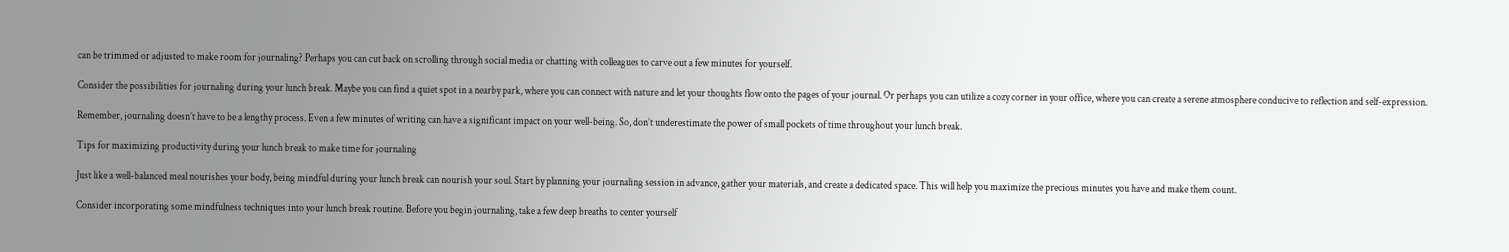can be trimmed or adjusted to make room for journaling? Perhaps you can cut back on scrolling through social media or chatting with colleagues to carve out a few minutes for yourself.

Consider the possibilities for journaling during your lunch break. Maybe you can find a quiet spot in a nearby park, where you can connect with nature and let your thoughts flow onto the pages of your journal. Or perhaps you can utilize a cozy corner in your office, where you can create a serene atmosphere conducive to reflection and self-expression.

Remember, journaling doesn’t have to be a lengthy process. Even a few minutes of writing can have a significant impact on your well-being. So, don’t underestimate the power of small pockets of time throughout your lunch break.

Tips for maximizing productivity during your lunch break to make time for journaling

Just like a well-balanced meal nourishes your body, being mindful during your lunch break can nourish your soul. Start by planning your journaling session in advance, gather your materials, and create a dedicated space. This will help you maximize the precious minutes you have and make them count.

Consider incorporating some mindfulness techniques into your lunch break routine. Before you begin journaling, take a few deep breaths to center yourself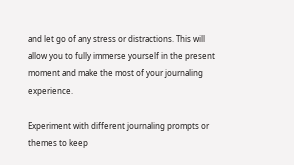and let go of any stress or distractions. This will allow you to fully immerse yourself in the present moment and make the most of your journaling experience.

Experiment with different journaling prompts or themes to keep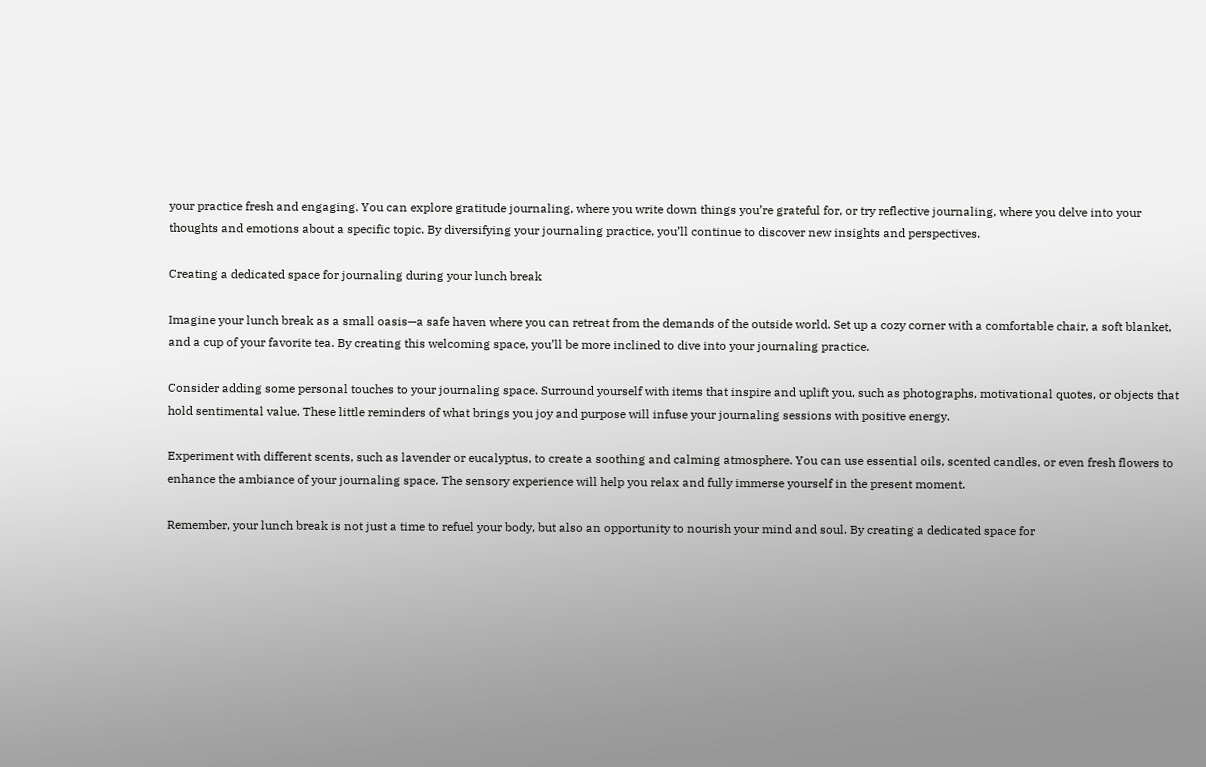your practice fresh and engaging. You can explore gratitude journaling, where you write down things you’re grateful for, or try reflective journaling, where you delve into your thoughts and emotions about a specific topic. By diversifying your journaling practice, you’ll continue to discover new insights and perspectives.

Creating a dedicated space for journaling during your lunch break

Imagine your lunch break as a small oasis—a safe haven where you can retreat from the demands of the outside world. Set up a cozy corner with a comfortable chair, a soft blanket, and a cup of your favorite tea. By creating this welcoming space, you’ll be more inclined to dive into your journaling practice.

Consider adding some personal touches to your journaling space. Surround yourself with items that inspire and uplift you, such as photographs, motivational quotes, or objects that hold sentimental value. These little reminders of what brings you joy and purpose will infuse your journaling sessions with positive energy.

Experiment with different scents, such as lavender or eucalyptus, to create a soothing and calming atmosphere. You can use essential oils, scented candles, or even fresh flowers to enhance the ambiance of your journaling space. The sensory experience will help you relax and fully immerse yourself in the present moment.

Remember, your lunch break is not just a time to refuel your body, but also an opportunity to nourish your mind and soul. By creating a dedicated space for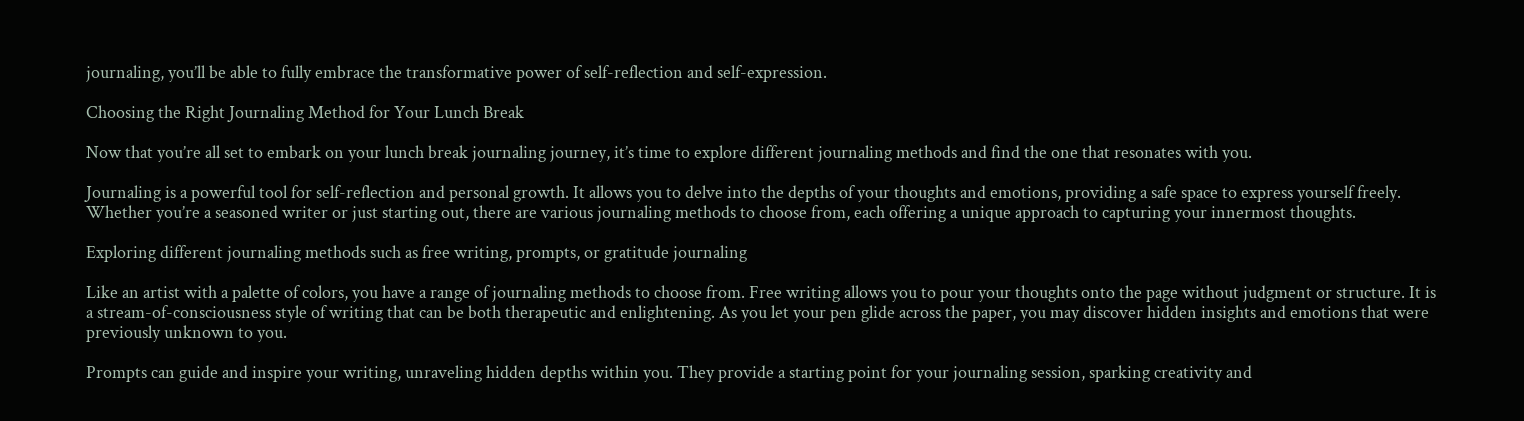journaling, you’ll be able to fully embrace the transformative power of self-reflection and self-expression.

Choosing the Right Journaling Method for Your Lunch Break

Now that you’re all set to embark on your lunch break journaling journey, it’s time to explore different journaling methods and find the one that resonates with you.

Journaling is a powerful tool for self-reflection and personal growth. It allows you to delve into the depths of your thoughts and emotions, providing a safe space to express yourself freely. Whether you’re a seasoned writer or just starting out, there are various journaling methods to choose from, each offering a unique approach to capturing your innermost thoughts.

Exploring different journaling methods such as free writing, prompts, or gratitude journaling

Like an artist with a palette of colors, you have a range of journaling methods to choose from. Free writing allows you to pour your thoughts onto the page without judgment or structure. It is a stream-of-consciousness style of writing that can be both therapeutic and enlightening. As you let your pen glide across the paper, you may discover hidden insights and emotions that were previously unknown to you.

Prompts can guide and inspire your writing, unraveling hidden depths within you. They provide a starting point for your journaling session, sparking creativity and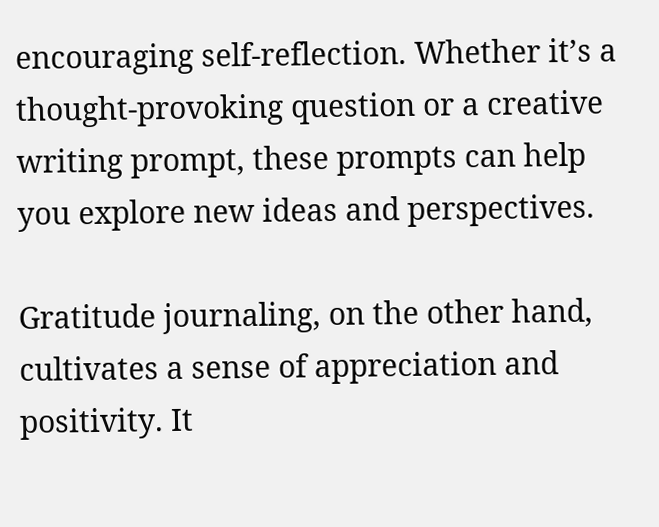encouraging self-reflection. Whether it’s a thought-provoking question or a creative writing prompt, these prompts can help you explore new ideas and perspectives.

Gratitude journaling, on the other hand, cultivates a sense of appreciation and positivity. It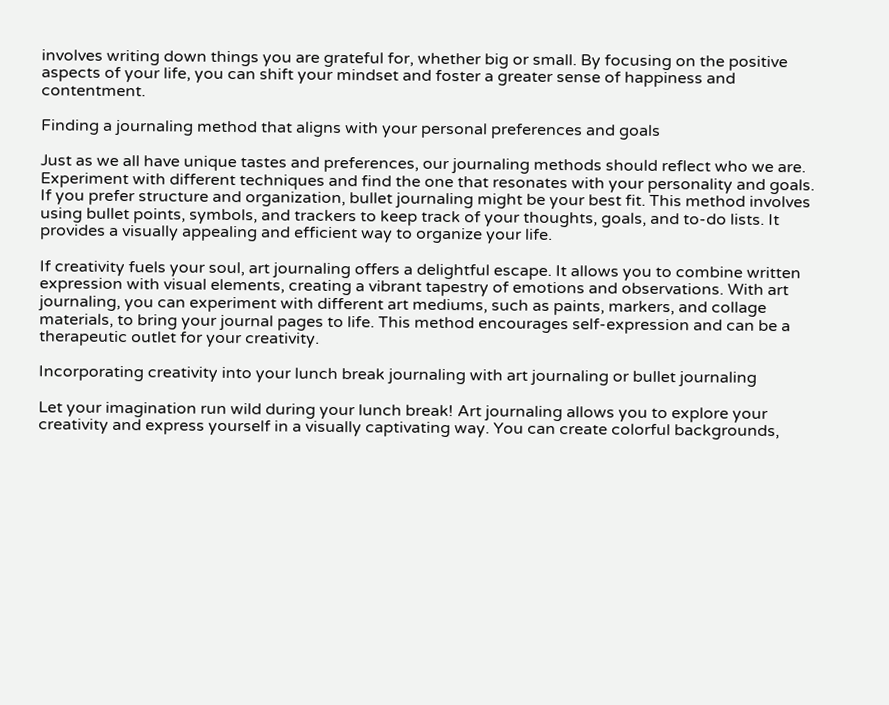involves writing down things you are grateful for, whether big or small. By focusing on the positive aspects of your life, you can shift your mindset and foster a greater sense of happiness and contentment.

Finding a journaling method that aligns with your personal preferences and goals

Just as we all have unique tastes and preferences, our journaling methods should reflect who we are. Experiment with different techniques and find the one that resonates with your personality and goals. If you prefer structure and organization, bullet journaling might be your best fit. This method involves using bullet points, symbols, and trackers to keep track of your thoughts, goals, and to-do lists. It provides a visually appealing and efficient way to organize your life.

If creativity fuels your soul, art journaling offers a delightful escape. It allows you to combine written expression with visual elements, creating a vibrant tapestry of emotions and observations. With art journaling, you can experiment with different art mediums, such as paints, markers, and collage materials, to bring your journal pages to life. This method encourages self-expression and can be a therapeutic outlet for your creativity.

Incorporating creativity into your lunch break journaling with art journaling or bullet journaling

Let your imagination run wild during your lunch break! Art journaling allows you to explore your creativity and express yourself in a visually captivating way. You can create colorful backgrounds,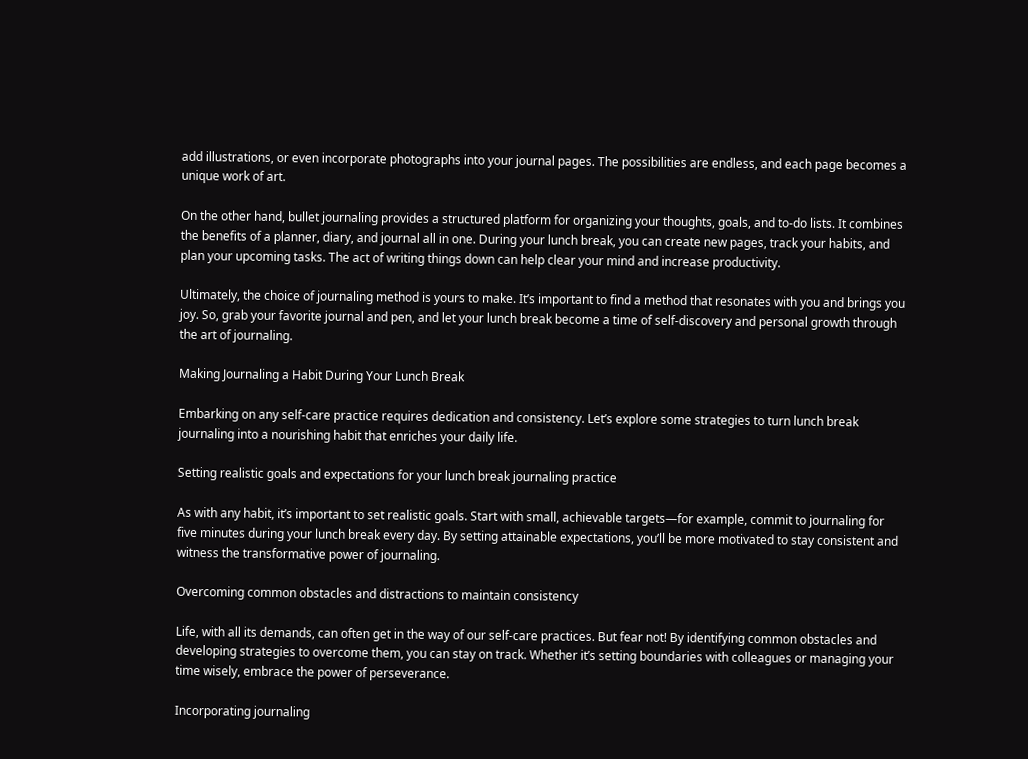add illustrations, or even incorporate photographs into your journal pages. The possibilities are endless, and each page becomes a unique work of art.

On the other hand, bullet journaling provides a structured platform for organizing your thoughts, goals, and to-do lists. It combines the benefits of a planner, diary, and journal all in one. During your lunch break, you can create new pages, track your habits, and plan your upcoming tasks. The act of writing things down can help clear your mind and increase productivity.

Ultimately, the choice of journaling method is yours to make. It’s important to find a method that resonates with you and brings you joy. So, grab your favorite journal and pen, and let your lunch break become a time of self-discovery and personal growth through the art of journaling.

Making Journaling a Habit During Your Lunch Break

Embarking on any self-care practice requires dedication and consistency. Let’s explore some strategies to turn lunch break journaling into a nourishing habit that enriches your daily life.

Setting realistic goals and expectations for your lunch break journaling practice

As with any habit, it’s important to set realistic goals. Start with small, achievable targets—for example, commit to journaling for five minutes during your lunch break every day. By setting attainable expectations, you’ll be more motivated to stay consistent and witness the transformative power of journaling.

Overcoming common obstacles and distractions to maintain consistency

Life, with all its demands, can often get in the way of our self-care practices. But fear not! By identifying common obstacles and developing strategies to overcome them, you can stay on track. Whether it’s setting boundaries with colleagues or managing your time wisely, embrace the power of perseverance.

Incorporating journaling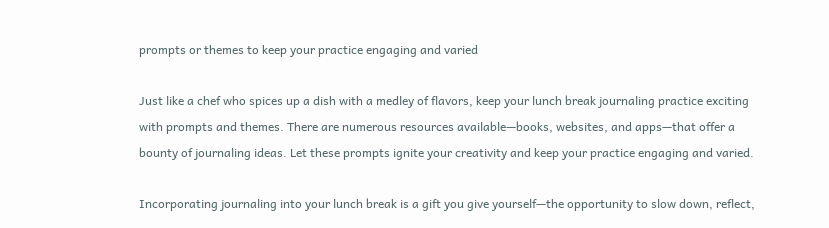prompts or themes to keep your practice engaging and varied

Just like a chef who spices up a dish with a medley of flavors, keep your lunch break journaling practice exciting with prompts and themes. There are numerous resources available—books, websites, and apps—that offer a bounty of journaling ideas. Let these prompts ignite your creativity and keep your practice engaging and varied.

Incorporating journaling into your lunch break is a gift you give yourself—the opportunity to slow down, reflect,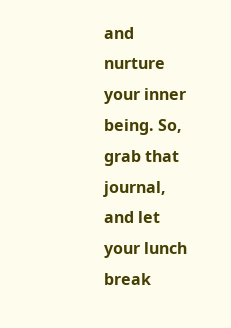and nurture your inner being. So, grab that journal, and let your lunch break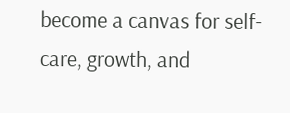become a canvas for self-care, growth, and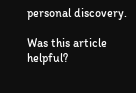personal discovery.

Was this article helpful?